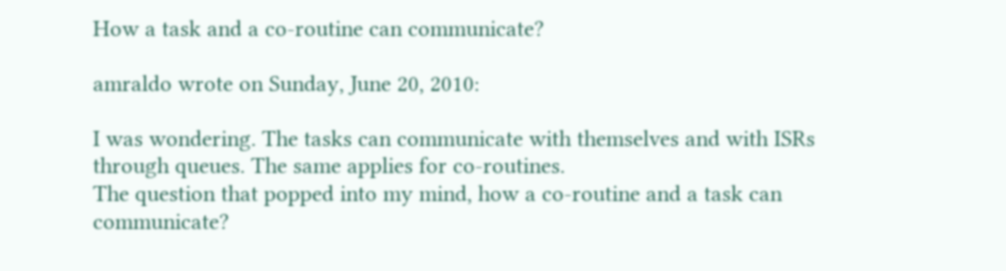How a task and a co-routine can communicate?

amraldo wrote on Sunday, June 20, 2010:

I was wondering. The tasks can communicate with themselves and with ISRs through queues. The same applies for co-routines.
The question that popped into my mind, how a co-routine and a task can communicate?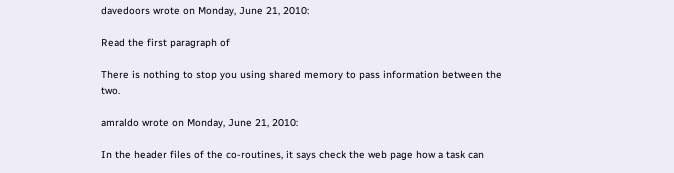davedoors wrote on Monday, June 21, 2010:

Read the first paragraph of

There is nothing to stop you using shared memory to pass information between the two.

amraldo wrote on Monday, June 21, 2010:

In the header files of the co-routines, it says check the web page how a task can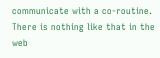communicate with a co-routine.
There is nothing like that in the web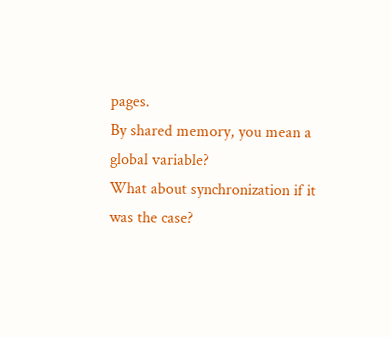pages.
By shared memory, you mean a global variable?
What about synchronization if it was the case?